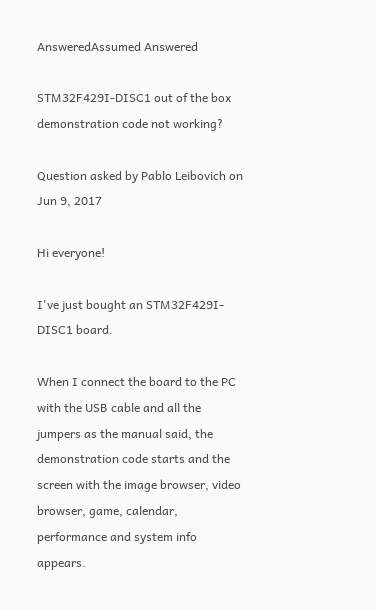AnsweredAssumed Answered

STM32F429I-DISC1 out of the box demonstration code not working?

Question asked by Pablo Leibovich on Jun 9, 2017

Hi everyone!

I've just bought an STM32F429I-DISC1 board.

When I connect the board to the PC with the USB cable and all the jumpers as the manual said, the demonstration code starts and the screen with the image browser, video browser, game, calendar, performance and system info appears.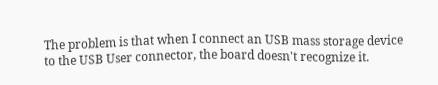The problem is that when I connect an USB mass storage device to the USB User connector, the board doesn't recognize it.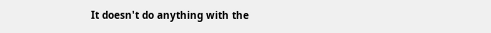It doesn't do anything with the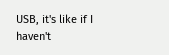USB, it's like if I haven't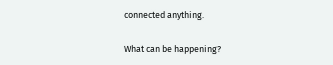connected anything.

What can be happening?